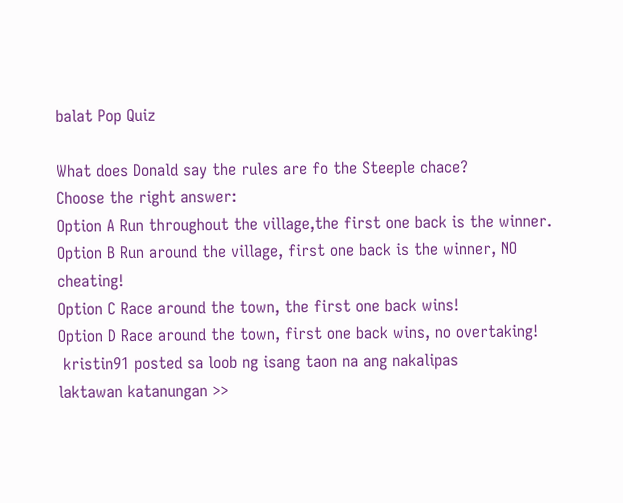balat Pop Quiz

What does Donald say the rules are fo the Steeple chace?
Choose the right answer:
Option A Run throughout the village,the first one back is the winner.
Option B Run around the village, first one back is the winner, NO cheating!
Option C Race around the town, the first one back wins!
Option D Race around the town, first one back wins, no overtaking!
 kristin91 posted sa loob ng isang taon na ang nakalipas
laktawan katanungan >>